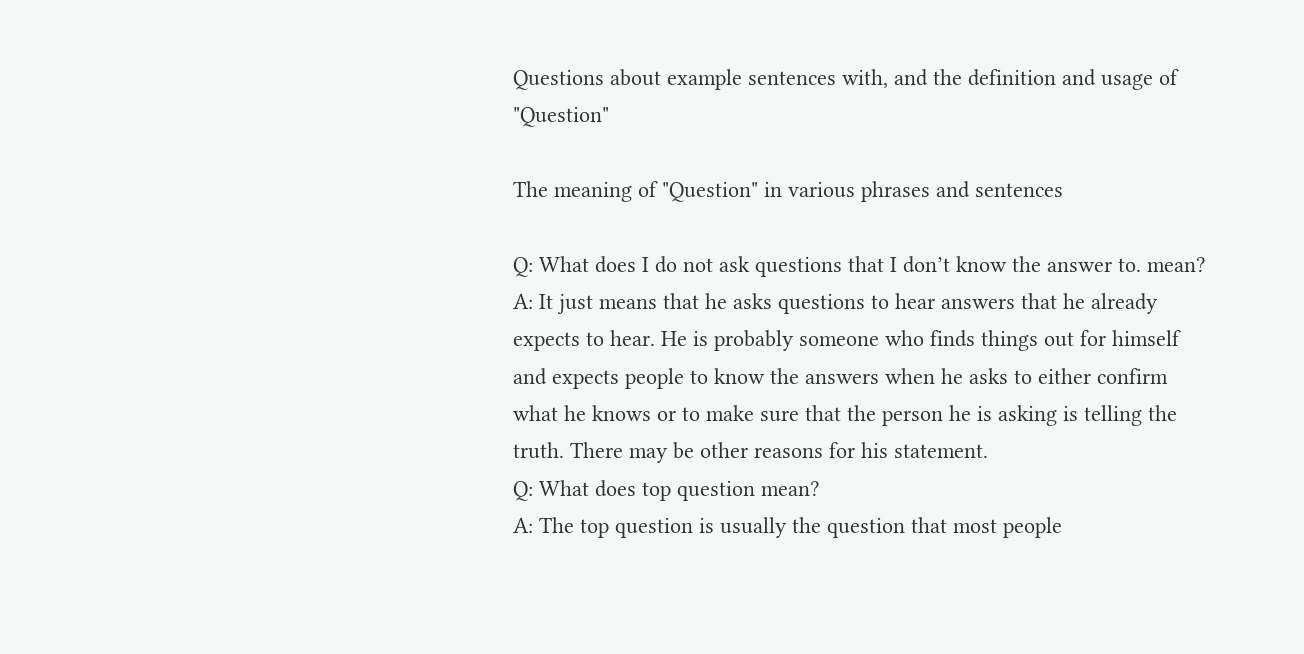Questions about example sentences with, and the definition and usage of "Question"

The meaning of "Question" in various phrases and sentences

Q: What does I do not ask questions that I don’t know the answer to. mean?
A: It just means that he asks questions to hear answers that he already expects to hear. He is probably someone who finds things out for himself and expects people to know the answers when he asks to either confirm what he knows or to make sure that the person he is asking is telling the truth. There may be other reasons for his statement.
Q: What does top question mean?
A: The top question is usually the question that most people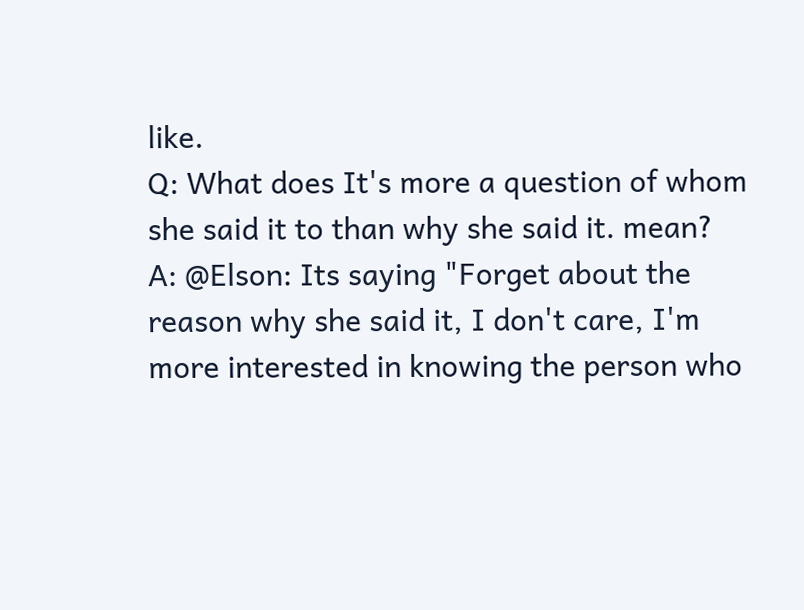like.
Q: What does It's more a question of whom she said it to than why she said it. mean?
A: @Elson: Its saying "Forget about the reason why she said it, I don't care, I'm more interested in knowing the person who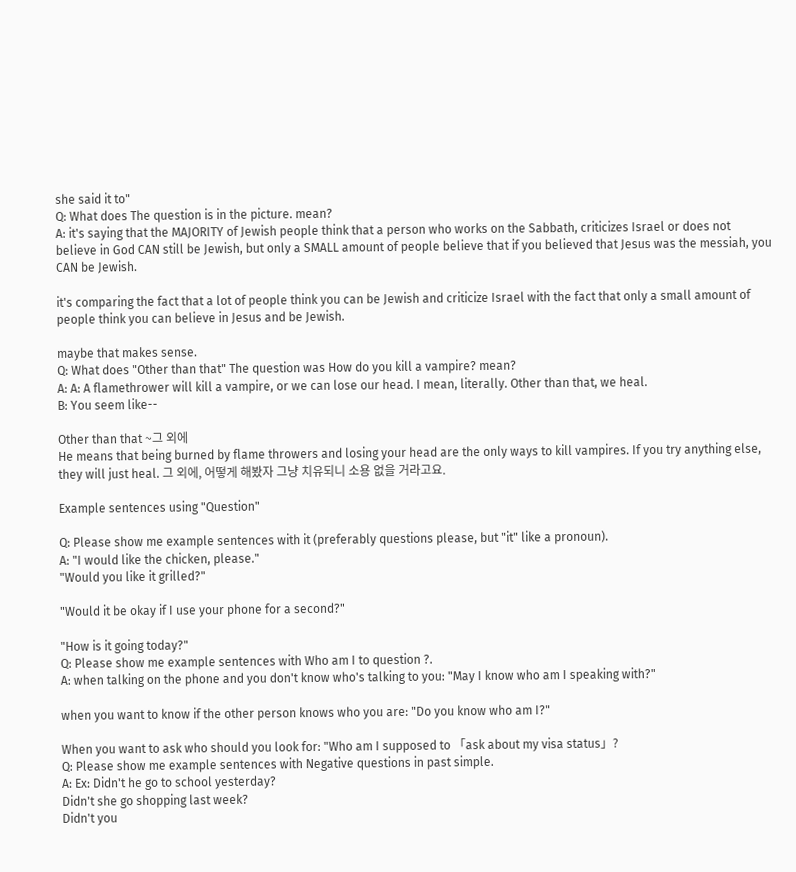she said it to"
Q: What does The question is in the picture. mean?
A: it's saying that the MAJORITY of Jewish people think that a person who works on the Sabbath, criticizes Israel or does not believe in God CAN still be Jewish, but only a SMALL amount of people believe that if you believed that Jesus was the messiah, you CAN be Jewish.

it's comparing the fact that a lot of people think you can be Jewish and criticize Israel with the fact that only a small amount of people think you can believe in Jesus and be Jewish.

maybe that makes sense.
Q: What does "Other than that" The question was How do you kill a vampire? mean?
A: A: A flamethrower will kill a vampire, or we can lose our head. I mean, literally. Other than that, we heal.
B: You seem like--

Other than that ~그 외에
He means that being burned by flame throwers and losing your head are the only ways to kill vampires. If you try anything else, they will just heal. 그 외에, 어떻게 해봤자 그냥 치유되니 소용 없을 거라고요.

Example sentences using "Question"

Q: Please show me example sentences with it (preferably questions please, but "it" like a pronoun).
A: "I would like the chicken, please."
"Would you like it grilled?"

"Would it be okay if I use your phone for a second?"

"How is it going today?"
Q: Please show me example sentences with Who am I to question ?.
A: when talking on the phone and you don't know who's talking to you: "May I know who am I speaking with?"

when you want to know if the other person knows who you are: "Do you know who am I?"

When you want to ask who should you look for: "Who am I supposed to 「ask about my visa status」?
Q: Please show me example sentences with Negative questions in past simple.
A: Ex: Didn't he go to school yesterday?
Didn't she go shopping last week?
Didn't you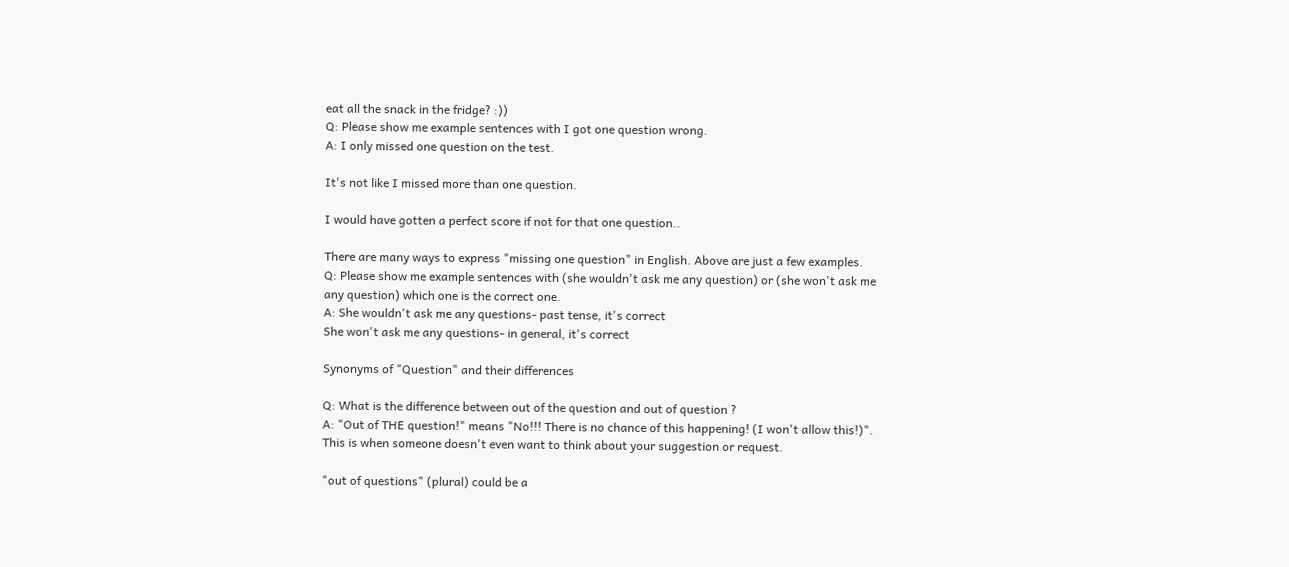eat all the snack in the fridge? :))
Q: Please show me example sentences with I got one question wrong.
A: I only missed one question on the test.

It's not like I missed more than one question.

I would have gotten a perfect score if not for that one question..

There are many ways to express "missing one question" in English. Above are just a few examples.
Q: Please show me example sentences with (she wouldn't ask me any question) or (she won't ask me any question) which one is the correct one.
A: She wouldn't ask me any questions- past tense, it's correct
She won't ask me any questions- in general, it's correct

Synonyms of "Question" and their differences

Q: What is the difference between out of the question and out of question ?
A: "Out of THE question!" means "No!!! There is no chance of this happening! (I won't allow this!)". This is when someone doesn't even want to think about your suggestion or request.

"out of questions" (plural) could be a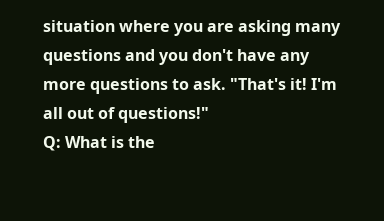situation where you are asking many questions and you don't have any more questions to ask. "That's it! I'm all out of questions!"
Q: What is the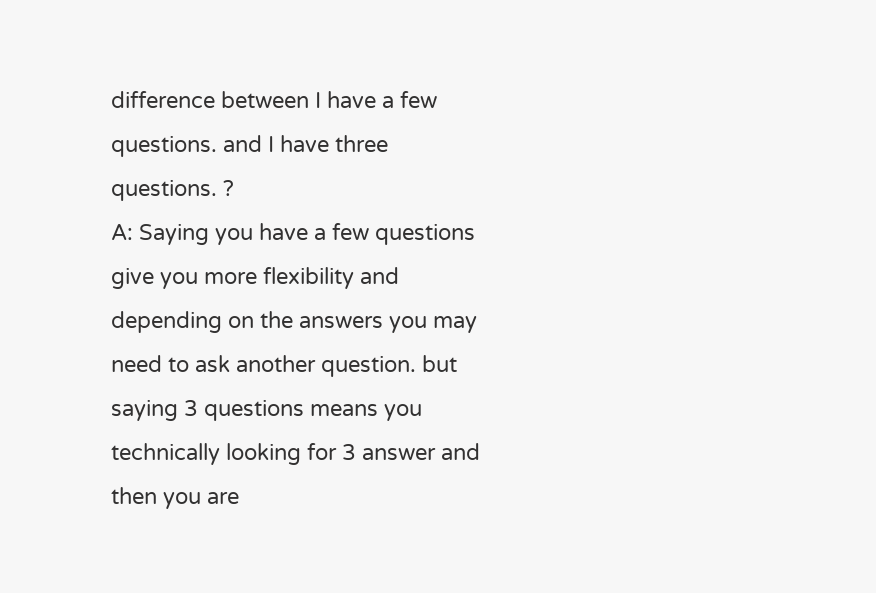difference between I have a few questions. and I have three questions. ?
A: Saying you have a few questions give you more flexibility and depending on the answers you may need to ask another question. but saying 3 questions means you technically looking for 3 answer and then you are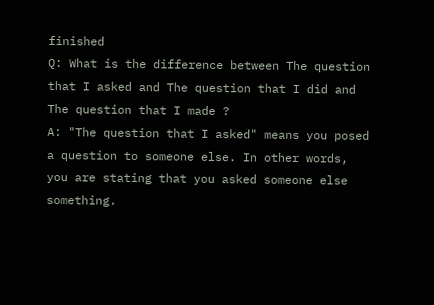finished
Q: What is the difference between The question that I asked and The question that I did and The question that I made ?
A: "The question that I asked" means you posed a question to someone else. In other words, you are stating that you asked someone else something.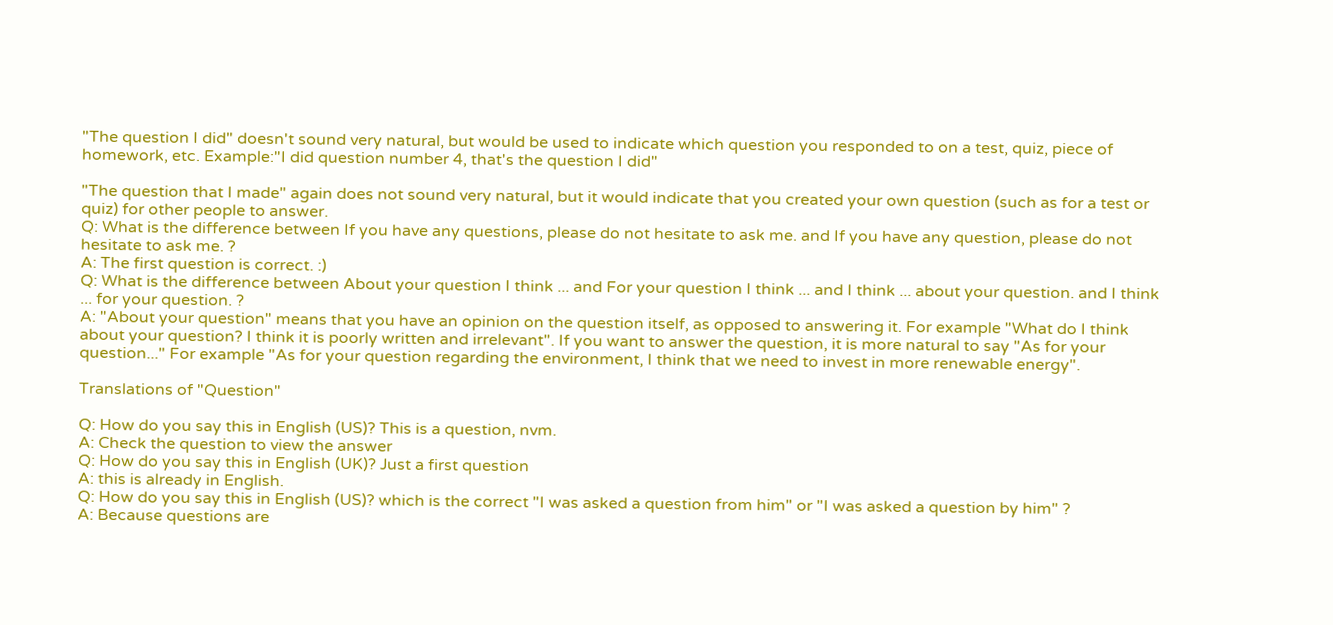"The question I did" doesn't sound very natural, but would be used to indicate which question you responded to on a test, quiz, piece of homework, etc. Example:"I did question number 4, that's the question I did"

"The question that I made" again does not sound very natural, but it would indicate that you created your own question (such as for a test or quiz) for other people to answer.
Q: What is the difference between If you have any questions, please do not hesitate to ask me. and If you have any question, please do not hesitate to ask me. ?
A: The first question is correct. :)
Q: What is the difference between About your question I think ... and For your question I think ... and I think ... about your question. and I think ... for your question. ?
A: "About your question" means that you have an opinion on the question itself, as opposed to answering it. For example "What do I think about your question? I think it is poorly written and irrelevant". If you want to answer the question, it is more natural to say "As for your question..." For example "As for your question regarding the environment, I think that we need to invest in more renewable energy".

Translations of "Question"

Q: How do you say this in English (US)? This is a question, nvm.
A: Check the question to view the answer
Q: How do you say this in English (UK)? Just a first question
A: this is already in English.
Q: How do you say this in English (US)? which is the correct "I was asked a question from him" or "I was asked a question by him" ?
A: Because questions are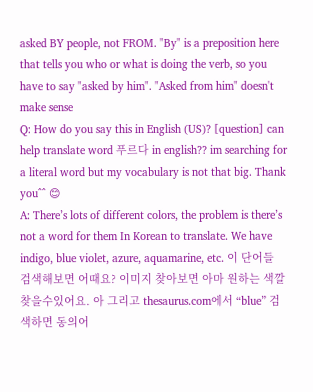asked BY people, not FROM. "By" is a preposition here that tells you who or what is doing the verb, so you have to say "asked by him". "Asked from him" doesn't make sense
Q: How do you say this in English (US)? [question] can help translate word 푸르다 in english?? im searching for a literal word but my vocabulary is not that big. Thank you^^ 😊
A: There’s lots of different colors, the problem is there’s not a word for them In Korean to translate. We have indigo, blue violet, azure, aquamarine, etc. 이 단어들 검색해보면 어때요? 이미지 찾아보면 아마 원하는 색깔 찾을수있어요. 아 그리고 thesaurus.com에서 “blue” 검색하면 동의어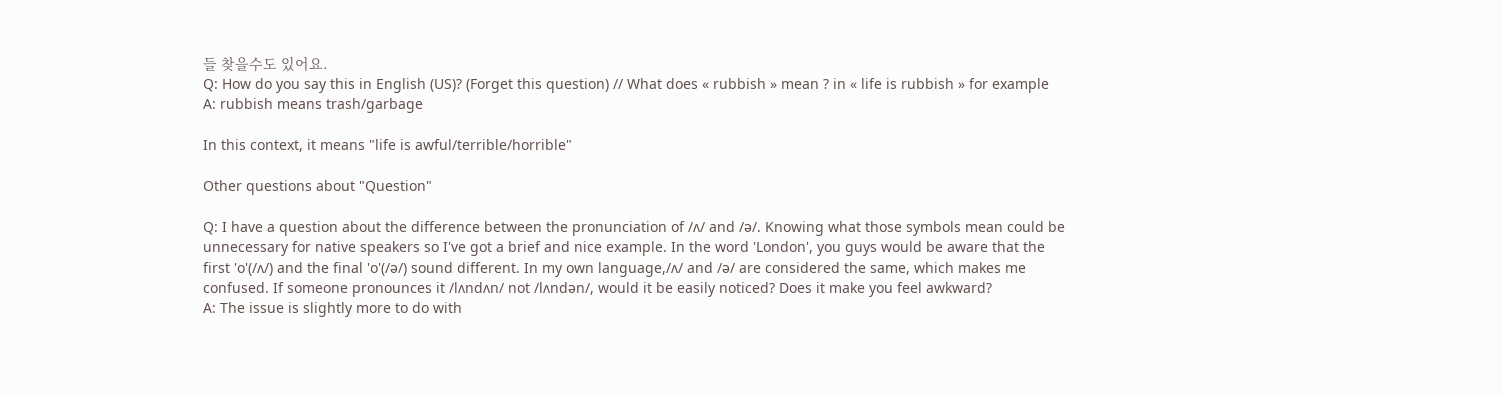들 찾을수도 있어요.
Q: How do you say this in English (US)? (Forget this question) // What does « rubbish » mean ? in « life is rubbish » for example
A: rubbish means trash/garbage

In this context, it means "life is awful/terrible/horrible"

Other questions about "Question"

Q: I have a question about the difference between the pronunciation of /ʌ/ and /ə/. Knowing what those symbols mean could be unnecessary for native speakers so I've got a brief and nice example. In the word 'London', you guys would be aware that the first 'o'(/ʌ/) and the final 'o'(/ə/) sound different. In my own language,/ʌ/ and /ə/ are considered the same, which makes me confused. If someone pronounces it /lʌndʌn/ not /lʌndən/, would it be easily noticed? Does it make you feel awkward?
A: The issue is slightly more to do with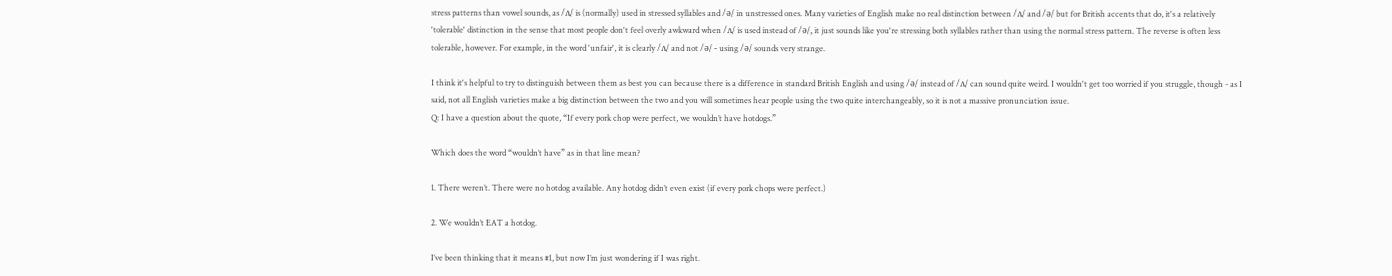stress patterns than vowel sounds, as /ʌ/ is (normally) used in stressed syllables and /ə/ in unstressed ones. Many varieties of English make no real distinction between /ʌ/ and /ə/ but for British accents that do, it's a relatively 'tolerable' distinction in the sense that most people don't feel overly awkward when /ʌ/ is used instead of /ə/, it just sounds like you're stressing both syllables rather than using the normal stress pattern. The reverse is often less tolerable, however. For example, in the word 'unfair', it is clearly /ʌ/ and not /ə/ - using /ə/ sounds very strange.

I think it's helpful to try to distinguish between them as best you can because there is a difference in standard British English and using /ə/ instead of /ʌ/ can sound quite weird. I wouldn't get too worried if you struggle, though - as I said, not all English varieties make a big distinction between the two and you will sometimes hear people using the two quite interchangeably, so it is not a massive pronunciation issue.
Q: I have a question about the quote, “If every pork chop were perfect, we wouldn’t have hotdogs.”

Which does the word “wouldn’t have” as in that line mean?

1. There weren’t. There were no hotdog available. Any hotdog didn’t even exist (if every pork chops were perfect.)

2. We wouldn’t EAT a hotdog.

I’ve been thinking that it means #1, but now I’m just wondering if I was right.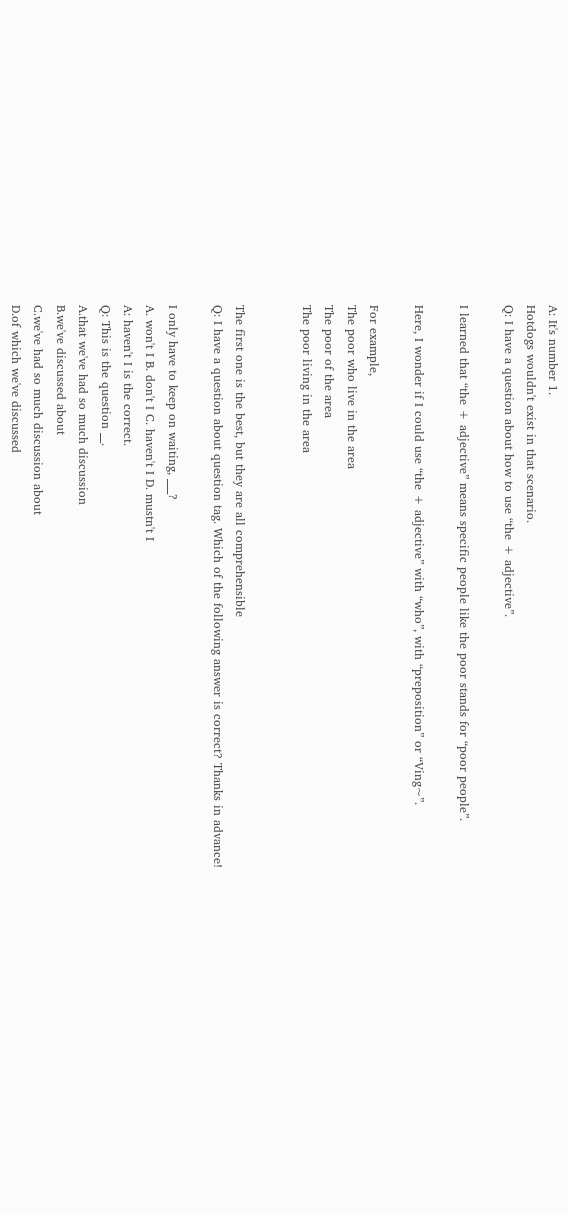A: It's number 1.
Hotdogs wouldn't exist in that scenario.
Q: I have a question about how to use “the + adjective”.

I learned that “the + adjective” means specific people like the poor stands for “poor people”.

Here, I wonder if I could use “the + adjective” with “who”, with “preposition” or “Ving~”.

For example,
The poor who live in the area
The poor of the area
The poor living in the area


The first one is the best, but they are all comprehensible
Q: I have a question about question tag. Which of the following answer is correct? Thanks in advance!

I only have to keep on waiting, ___?
A. won't I B. don't I C. haven't I D. mustn't I
A: haven't I is the correct.
Q: This is the question __.
A.that we've had so much discussion
B.we've discussed about
C.we've had so much discussion about
D.of which we've discussed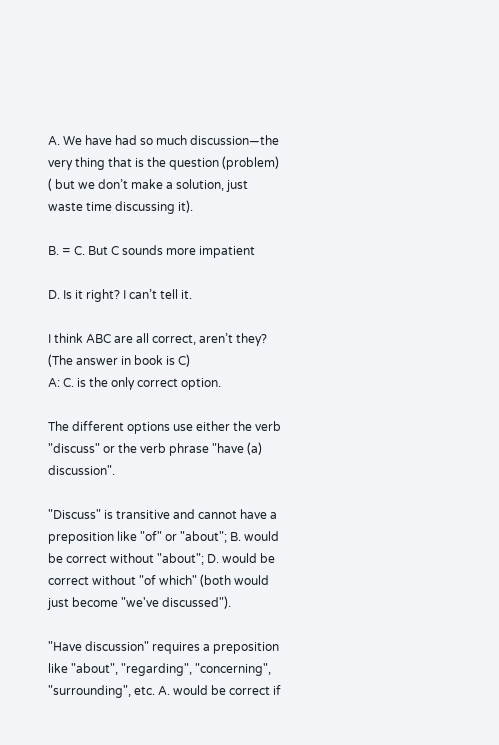A. We have had so much discussion—the very thing that is the question (problem) ( but we don’t make a solution, just waste time discussing it).

B. = C. But C sounds more impatient

D. Is it right? I can’t tell it.

I think ABC are all correct, aren’t they? (The answer in book is C)
A: C. is the only correct option.

The different options use either the verb "discuss" or the verb phrase "have (a) discussion".

"Discuss" is transitive and cannot have a preposition like "of" or "about"; B. would be correct without "about"; D. would be correct without "of which" (both would just become "we've discussed").

"Have discussion" requires a preposition like "about", "regarding", "concerning", "surrounding", etc. A. would be correct if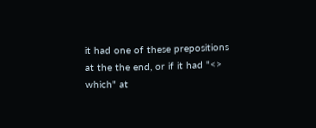it had one of these prepositions at the the end, or if it had "<> which" at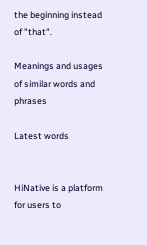the beginning instead of "that".

Meanings and usages of similar words and phrases

Latest words


HiNative is a platform for users to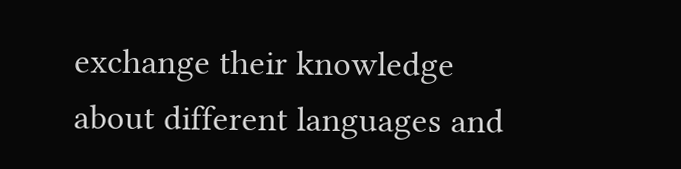exchange their knowledge about different languages and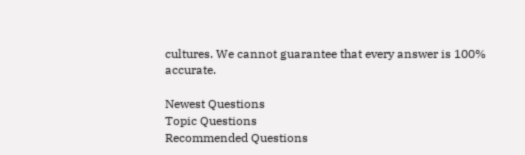cultures. We cannot guarantee that every answer is 100% accurate.

Newest Questions
Topic Questions
Recommended Questions